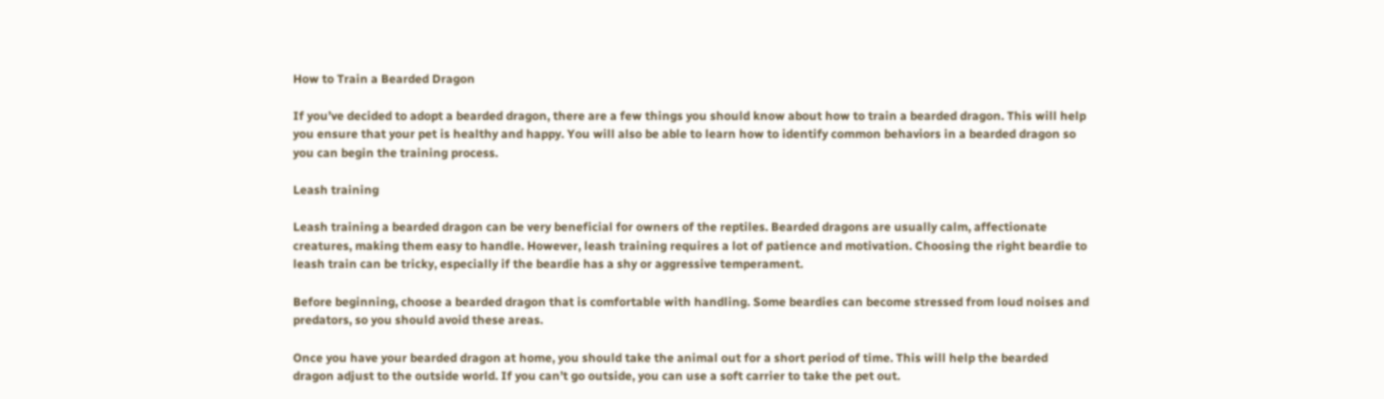How to Train a Bearded Dragon

If you’ve decided to adopt a bearded dragon, there are a few things you should know about how to train a bearded dragon. This will help you ensure that your pet is healthy and happy. You will also be able to learn how to identify common behaviors in a bearded dragon so you can begin the training process.

Leash training

Leash training a bearded dragon can be very beneficial for owners of the reptiles. Bearded dragons are usually calm, affectionate creatures, making them easy to handle. However, leash training requires a lot of patience and motivation. Choosing the right beardie to leash train can be tricky, especially if the beardie has a shy or aggressive temperament.

Before beginning, choose a bearded dragon that is comfortable with handling. Some beardies can become stressed from loud noises and predators, so you should avoid these areas.

Once you have your bearded dragon at home, you should take the animal out for a short period of time. This will help the bearded dragon adjust to the outside world. If you can’t go outside, you can use a soft carrier to take the pet out.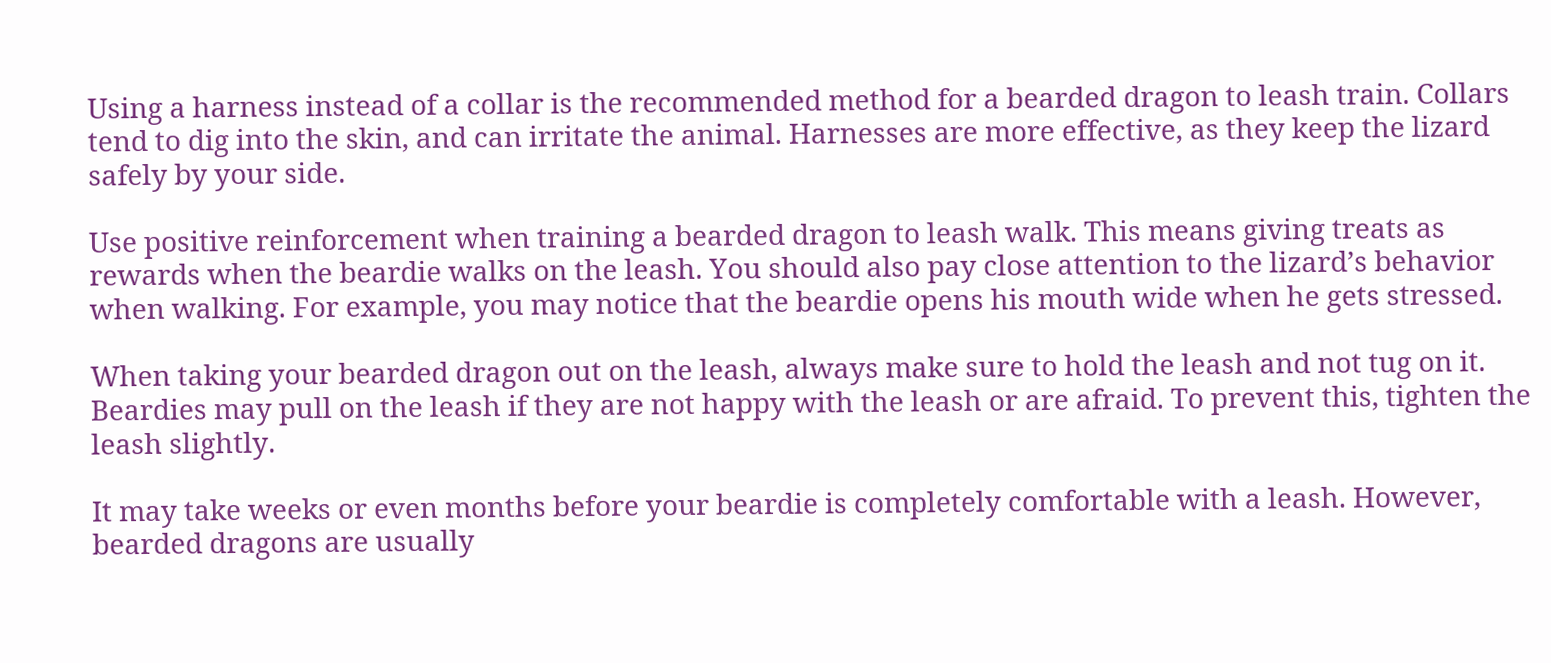Using a harness instead of a collar is the recommended method for a bearded dragon to leash train. Collars tend to dig into the skin, and can irritate the animal. Harnesses are more effective, as they keep the lizard safely by your side.

Use positive reinforcement when training a bearded dragon to leash walk. This means giving treats as rewards when the beardie walks on the leash. You should also pay close attention to the lizard’s behavior when walking. For example, you may notice that the beardie opens his mouth wide when he gets stressed.

When taking your bearded dragon out on the leash, always make sure to hold the leash and not tug on it. Beardies may pull on the leash if they are not happy with the leash or are afraid. To prevent this, tighten the leash slightly.

It may take weeks or even months before your beardie is completely comfortable with a leash. However, bearded dragons are usually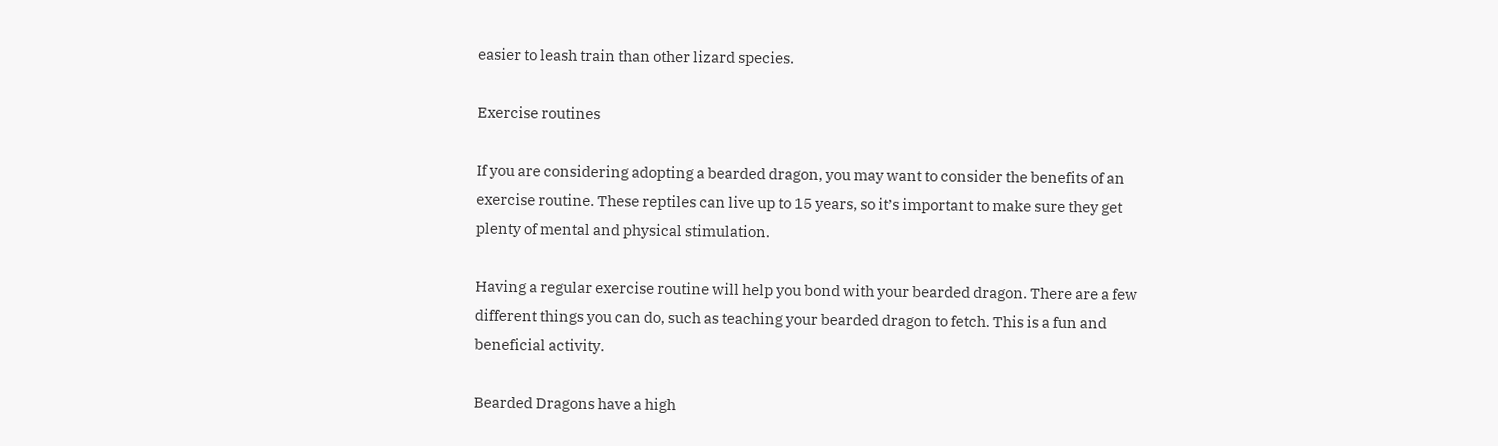easier to leash train than other lizard species.

Exercise routines

If you are considering adopting a bearded dragon, you may want to consider the benefits of an exercise routine. These reptiles can live up to 15 years, so it’s important to make sure they get plenty of mental and physical stimulation.

Having a regular exercise routine will help you bond with your bearded dragon. There are a few different things you can do, such as teaching your bearded dragon to fetch. This is a fun and beneficial activity.

Bearded Dragons have a high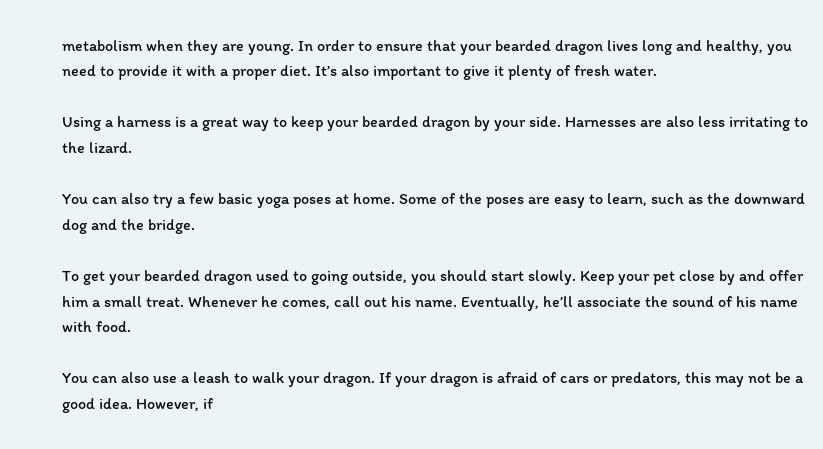metabolism when they are young. In order to ensure that your bearded dragon lives long and healthy, you need to provide it with a proper diet. It’s also important to give it plenty of fresh water.

Using a harness is a great way to keep your bearded dragon by your side. Harnesses are also less irritating to the lizard.

You can also try a few basic yoga poses at home. Some of the poses are easy to learn, such as the downward dog and the bridge.

To get your bearded dragon used to going outside, you should start slowly. Keep your pet close by and offer him a small treat. Whenever he comes, call out his name. Eventually, he’ll associate the sound of his name with food.

You can also use a leash to walk your dragon. If your dragon is afraid of cars or predators, this may not be a good idea. However, if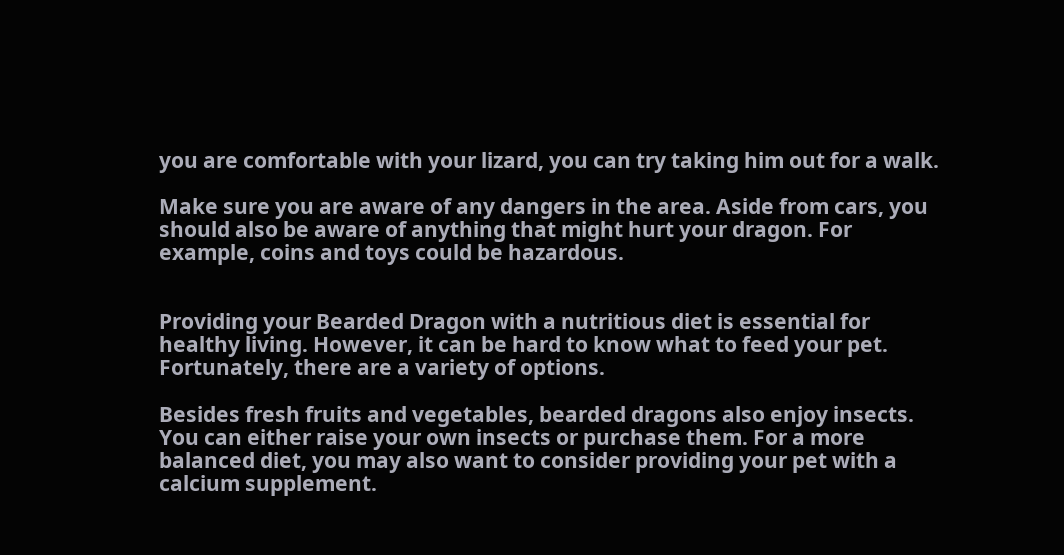you are comfortable with your lizard, you can try taking him out for a walk.

Make sure you are aware of any dangers in the area. Aside from cars, you should also be aware of anything that might hurt your dragon. For example, coins and toys could be hazardous.


Providing your Bearded Dragon with a nutritious diet is essential for healthy living. However, it can be hard to know what to feed your pet. Fortunately, there are a variety of options.

Besides fresh fruits and vegetables, bearded dragons also enjoy insects. You can either raise your own insects or purchase them. For a more balanced diet, you may also want to consider providing your pet with a calcium supplement.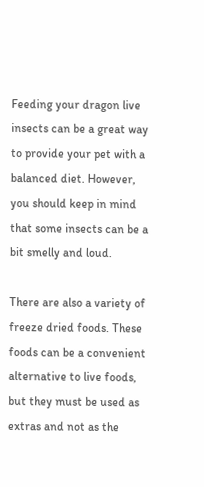Feeding your dragon live insects can be a great way to provide your pet with a balanced diet. However, you should keep in mind that some insects can be a bit smelly and loud.

There are also a variety of freeze dried foods. These foods can be a convenient alternative to live foods, but they must be used as extras and not as the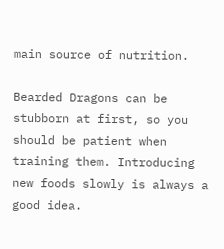main source of nutrition.

Bearded Dragons can be stubborn at first, so you should be patient when training them. Introducing new foods slowly is always a good idea.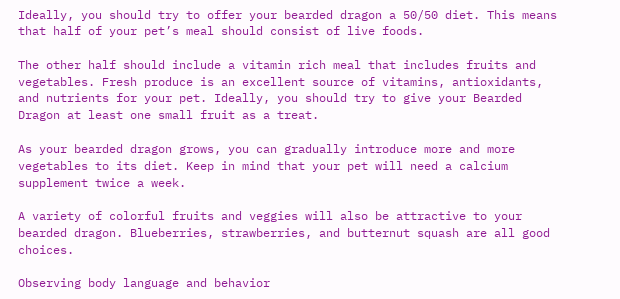Ideally, you should try to offer your bearded dragon a 50/50 diet. This means that half of your pet’s meal should consist of live foods.

The other half should include a vitamin rich meal that includes fruits and vegetables. Fresh produce is an excellent source of vitamins, antioxidants, and nutrients for your pet. Ideally, you should try to give your Bearded Dragon at least one small fruit as a treat.

As your bearded dragon grows, you can gradually introduce more and more vegetables to its diet. Keep in mind that your pet will need a calcium supplement twice a week.

A variety of colorful fruits and veggies will also be attractive to your bearded dragon. Blueberries, strawberries, and butternut squash are all good choices.

Observing body language and behavior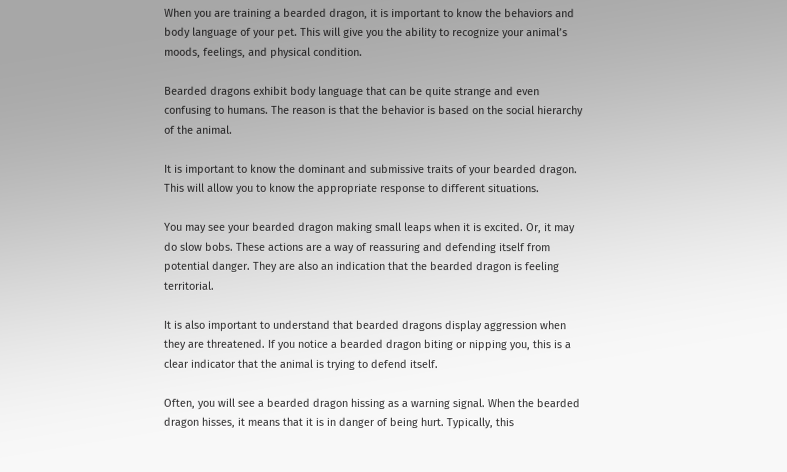When you are training a bearded dragon, it is important to know the behaviors and body language of your pet. This will give you the ability to recognize your animal’s moods, feelings, and physical condition.

Bearded dragons exhibit body language that can be quite strange and even confusing to humans. The reason is that the behavior is based on the social hierarchy of the animal.

It is important to know the dominant and submissive traits of your bearded dragon. This will allow you to know the appropriate response to different situations.

You may see your bearded dragon making small leaps when it is excited. Or, it may do slow bobs. These actions are a way of reassuring and defending itself from potential danger. They are also an indication that the bearded dragon is feeling territorial.

It is also important to understand that bearded dragons display aggression when they are threatened. If you notice a bearded dragon biting or nipping you, this is a clear indicator that the animal is trying to defend itself.

Often, you will see a bearded dragon hissing as a warning signal. When the bearded dragon hisses, it means that it is in danger of being hurt. Typically, this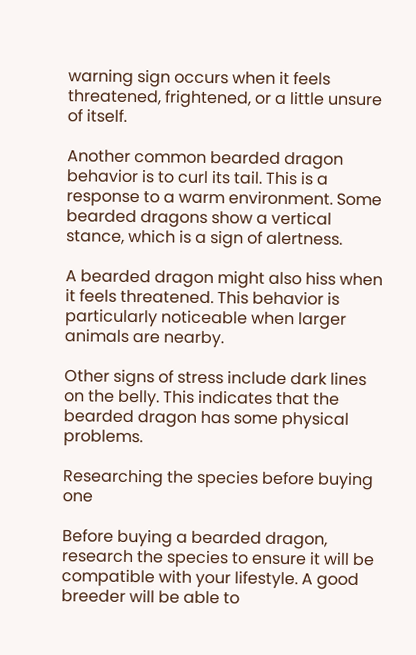warning sign occurs when it feels threatened, frightened, or a little unsure of itself.

Another common bearded dragon behavior is to curl its tail. This is a response to a warm environment. Some bearded dragons show a vertical stance, which is a sign of alertness.

A bearded dragon might also hiss when it feels threatened. This behavior is particularly noticeable when larger animals are nearby.

Other signs of stress include dark lines on the belly. This indicates that the bearded dragon has some physical problems.

Researching the species before buying one

Before buying a bearded dragon, research the species to ensure it will be compatible with your lifestyle. A good breeder will be able to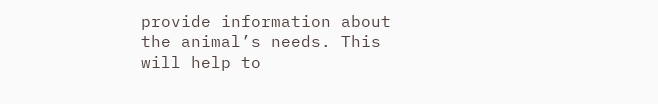provide information about the animal’s needs. This will help to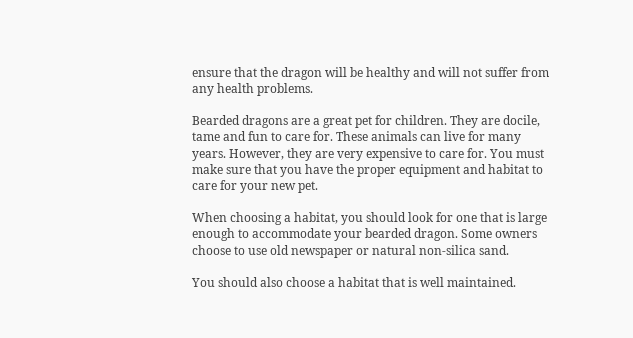ensure that the dragon will be healthy and will not suffer from any health problems.

Bearded dragons are a great pet for children. They are docile, tame and fun to care for. These animals can live for many years. However, they are very expensive to care for. You must make sure that you have the proper equipment and habitat to care for your new pet.

When choosing a habitat, you should look for one that is large enough to accommodate your bearded dragon. Some owners choose to use old newspaper or natural non-silica sand.

You should also choose a habitat that is well maintained.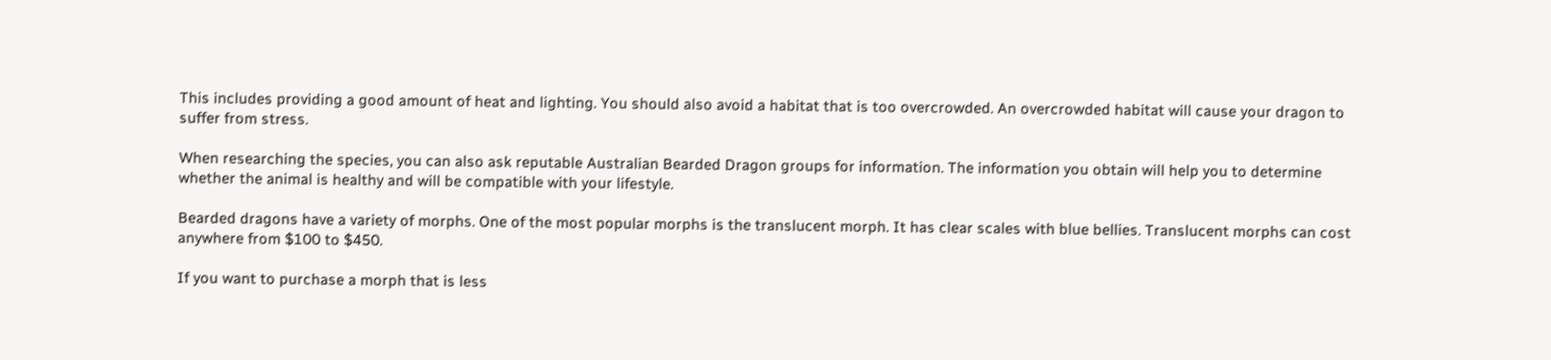This includes providing a good amount of heat and lighting. You should also avoid a habitat that is too overcrowded. An overcrowded habitat will cause your dragon to suffer from stress.

When researching the species, you can also ask reputable Australian Bearded Dragon groups for information. The information you obtain will help you to determine whether the animal is healthy and will be compatible with your lifestyle.

Bearded dragons have a variety of morphs. One of the most popular morphs is the translucent morph. It has clear scales with blue bellies. Translucent morphs can cost anywhere from $100 to $450.

If you want to purchase a morph that is less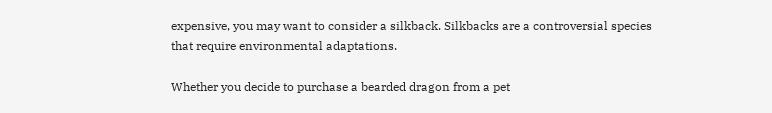expensive, you may want to consider a silkback. Silkbacks are a controversial species that require environmental adaptations.

Whether you decide to purchase a bearded dragon from a pet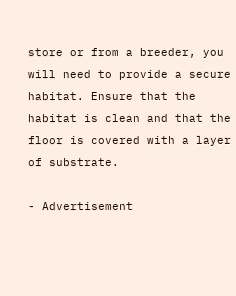store or from a breeder, you will need to provide a secure habitat. Ensure that the habitat is clean and that the floor is covered with a layer of substrate.

- Advertisement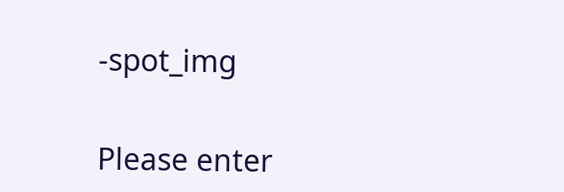-spot_img


Please enter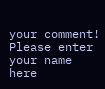your comment!
Please enter your name here